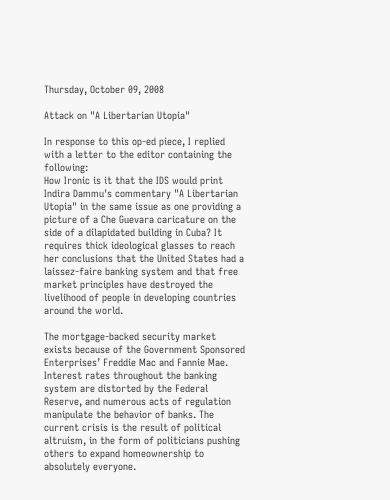Thursday, October 09, 2008

Attack on "A Libertarian Utopia"

In response to this op-ed piece, I replied with a letter to the editor containing the following:
How Ironic is it that the IDS would print Indira Dammu's commentary "A Libertarian Utopia" in the same issue as one providing a picture of a Che Guevara caricature on the side of a dilapidated building in Cuba? It requires thick ideological glasses to reach her conclusions that the United States had a laissez-faire banking system and that free market principles have destroyed the livelihood of people in developing countries around the world.

The mortgage-backed security market exists because of the Government Sponsored Enterprises’ Freddie Mac and Fannie Mae. Interest rates throughout the banking system are distorted by the Federal Reserve, and numerous acts of regulation manipulate the behavior of banks. The current crisis is the result of political altruism, in the form of politicians pushing others to expand homeownership to absolutely everyone.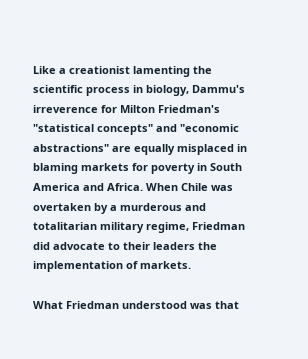Like a creationist lamenting the scientific process in biology, Dammu's irreverence for Milton Friedman's "statistical concepts" and "economic abstractions" are equally misplaced in blaming markets for poverty in South America and Africa. When Chile was overtaken by a murderous and totalitarian military regime, Friedman did advocate to their leaders the implementation of markets.

What Friedman understood was that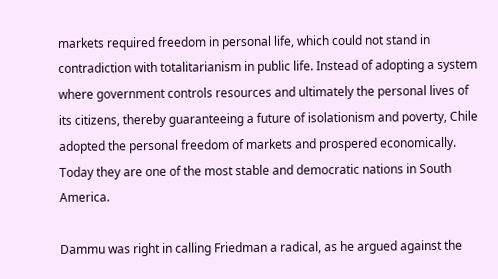markets required freedom in personal life, which could not stand in contradiction with totalitarianism in public life. Instead of adopting a system where government controls resources and ultimately the personal lives of its citizens, thereby guaranteeing a future of isolationism and poverty, Chile adopted the personal freedom of markets and prospered economically. Today they are one of the most stable and democratic nations in South America.

Dammu was right in calling Friedman a radical, as he argued against the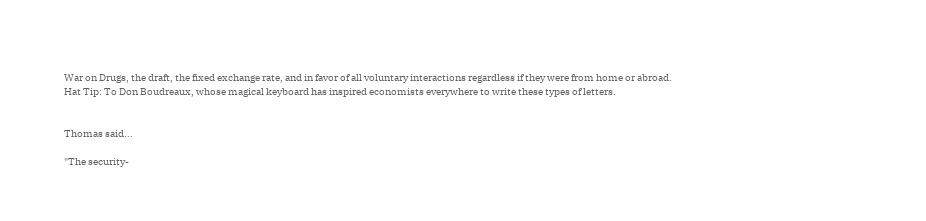War on Drugs, the draft, the fixed exchange rate, and in favor of all voluntary interactions regardless if they were from home or abroad.
Hat Tip: To Don Boudreaux, whose magical keyboard has inspired economists everywhere to write these types of letters.


Thomas said...

"The security-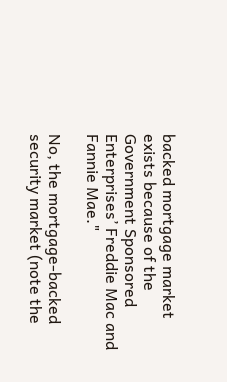backed mortgage market exists because of the Government Sponsored Enterprises’ Freddie Mac and Fannie Mae."

No, the mortgage-backed security market (note the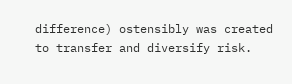difference) ostensibly was created to transfer and diversify risk.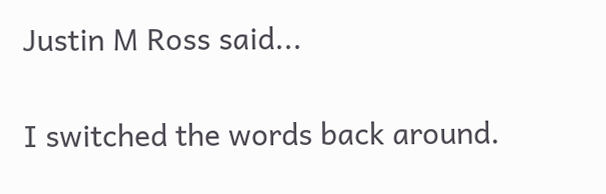Justin M Ross said...

I switched the words back around.